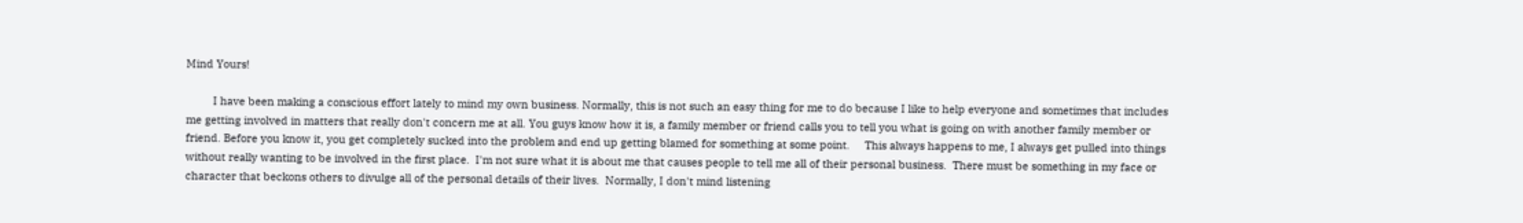Mind Yours!

         I have been making a conscious effort lately to mind my own business. Normally, this is not such an easy thing for me to do because I like to help everyone and sometimes that includes me getting involved in matters that really don't concern me at all. You guys know how it is, a family member or friend calls you to tell you what is going on with another family member or friend. Before you know it, you get completely sucked into the problem and end up getting blamed for something at some point.     This always happens to me, I always get pulled into things without really wanting to be involved in the first place.  I'm not sure what it is about me that causes people to tell me all of their personal business.  There must be something in my face or character that beckons others to divulge all of the personal details of their lives.  Normally, I don't mind listening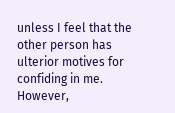unless I feel that the other person has ulterior motives for confiding in me.  However,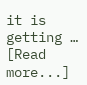it is getting … [Read more...]